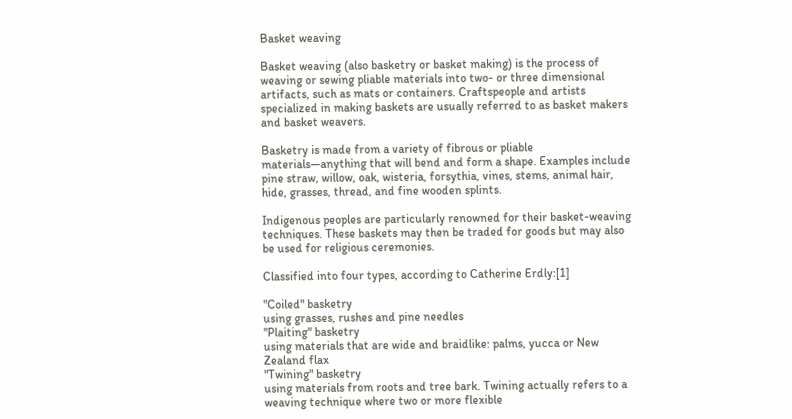Basket weaving

Basket weaving (also basketry or basket making) is the process of weaving or sewing pliable materials into two- or three dimensional artifacts, such as mats or containers. Craftspeople and artists specialized in making baskets are usually referred to as basket makers and basket weavers.

Basketry is made from a variety of fibrous or pliable materials—anything that will bend and form a shape. Examples include pine straw, willow, oak, wisteria, forsythia, vines, stems, animal hair, hide, grasses, thread, and fine wooden splints.

Indigenous peoples are particularly renowned for their basket-weaving techniques. These baskets may then be traded for goods but may also be used for religious ceremonies.

Classified into four types, according to Catherine Erdly:[1]

"Coiled" basketry
using grasses, rushes and pine needles
"Plaiting" basketry
using materials that are wide and braidlike: palms, yucca or New Zealand flax
"Twining" basketry
using materials from roots and tree bark. Twining actually refers to a weaving technique where two or more flexible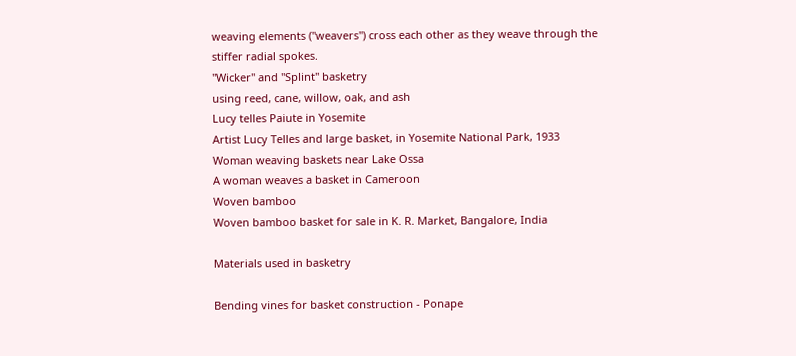weaving elements ("weavers") cross each other as they weave through the stiffer radial spokes.
"Wicker" and "Splint" basketry
using reed, cane, willow, oak, and ash
Lucy telles Paiute in Yosemite
Artist Lucy Telles and large basket, in Yosemite National Park, 1933
Woman weaving baskets near Lake Ossa
A woman weaves a basket in Cameroon
Woven bamboo
Woven bamboo basket for sale in K. R. Market, Bangalore, India

Materials used in basketry

Bending vines for basket construction - Ponape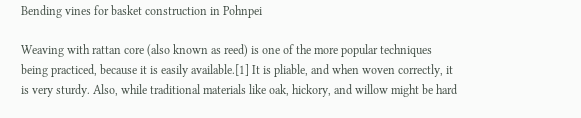Bending vines for basket construction in Pohnpei

Weaving with rattan core (also known as reed) is one of the more popular techniques being practiced, because it is easily available.[1] It is pliable, and when woven correctly, it is very sturdy. Also, while traditional materials like oak, hickory, and willow might be hard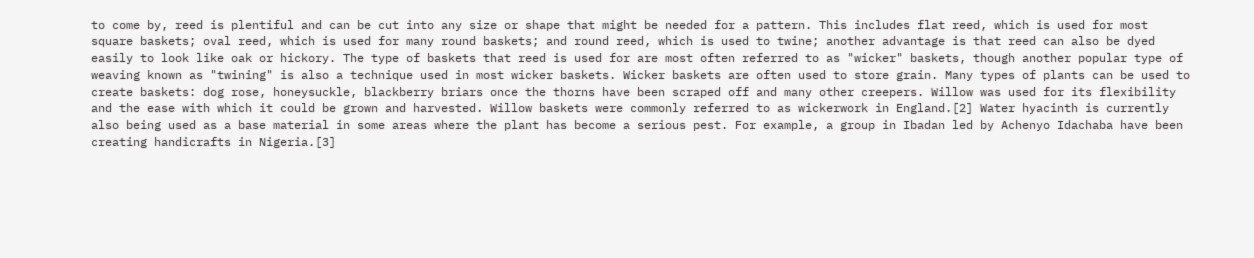to come by, reed is plentiful and can be cut into any size or shape that might be needed for a pattern. This includes flat reed, which is used for most square baskets; oval reed, which is used for many round baskets; and round reed, which is used to twine; another advantage is that reed can also be dyed easily to look like oak or hickory. The type of baskets that reed is used for are most often referred to as "wicker" baskets, though another popular type of weaving known as "twining" is also a technique used in most wicker baskets. Wicker baskets are often used to store grain. Many types of plants can be used to create baskets: dog rose, honeysuckle, blackberry briars once the thorns have been scraped off and many other creepers. Willow was used for its flexibility and the ease with which it could be grown and harvested. Willow baskets were commonly referred to as wickerwork in England.[2] Water hyacinth is currently also being used as a base material in some areas where the plant has become a serious pest. For example, a group in Ibadan led by Achenyo Idachaba have been creating handicrafts in Nigeria.[3]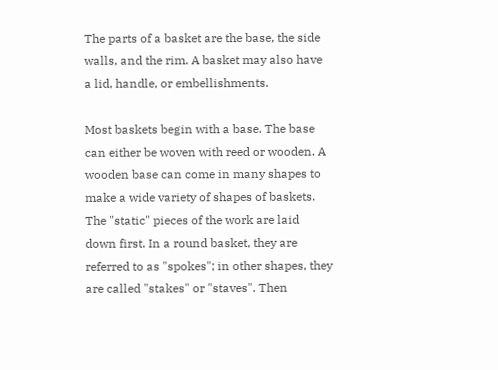The parts of a basket are the base, the side walls, and the rim. A basket may also have a lid, handle, or embellishments.

Most baskets begin with a base. The base can either be woven with reed or wooden. A wooden base can come in many shapes to make a wide variety of shapes of baskets. The "static" pieces of the work are laid down first. In a round basket, they are referred to as "spokes"; in other shapes, they are called "stakes" or "staves". Then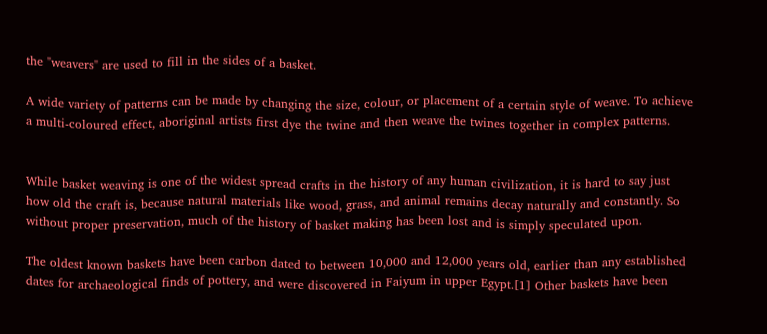the "weavers" are used to fill in the sides of a basket.

A wide variety of patterns can be made by changing the size, colour, or placement of a certain style of weave. To achieve a multi-coloured effect, aboriginal artists first dye the twine and then weave the twines together in complex patterns.


While basket weaving is one of the widest spread crafts in the history of any human civilization, it is hard to say just how old the craft is, because natural materials like wood, grass, and animal remains decay naturally and constantly. So without proper preservation, much of the history of basket making has been lost and is simply speculated upon.

The oldest known baskets have been carbon dated to between 10,000 and 12,000 years old, earlier than any established dates for archaeological finds of pottery, and were discovered in Faiyum in upper Egypt.[1] Other baskets have been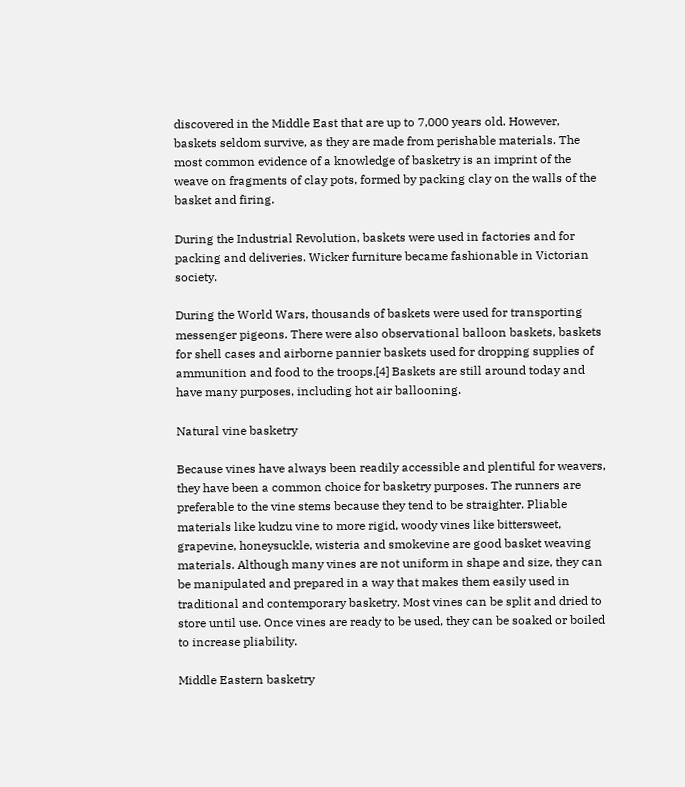discovered in the Middle East that are up to 7,000 years old. However, baskets seldom survive, as they are made from perishable materials. The most common evidence of a knowledge of basketry is an imprint of the weave on fragments of clay pots, formed by packing clay on the walls of the basket and firing.

During the Industrial Revolution, baskets were used in factories and for packing and deliveries. Wicker furniture became fashionable in Victorian society.

During the World Wars, thousands of baskets were used for transporting messenger pigeons. There were also observational balloon baskets, baskets for shell cases and airborne pannier baskets used for dropping supplies of ammunition and food to the troops.[4] Baskets are still around today and have many purposes, including hot air ballooning.

Natural vine basketry

Because vines have always been readily accessible and plentiful for weavers, they have been a common choice for basketry purposes. The runners are preferable to the vine stems because they tend to be straighter. Pliable materials like kudzu vine to more rigid, woody vines like bittersweet, grapevine, honeysuckle, wisteria and smokevine are good basket weaving materials. Although many vines are not uniform in shape and size, they can be manipulated and prepared in a way that makes them easily used in traditional and contemporary basketry. Most vines can be split and dried to store until use. Once vines are ready to be used, they can be soaked or boiled to increase pliability.

Middle Eastern basketry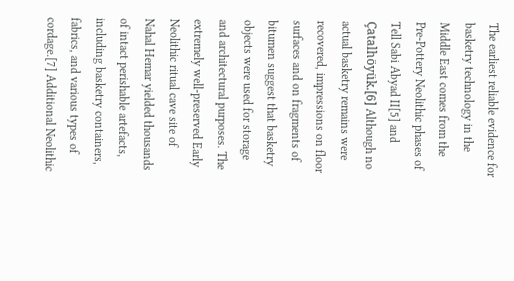The earliest reliable evidence for basketry technology in the Middle East comes from the Pre-Pottery Neolithic phases of Tell Sabi Abyad II[5] and Çatalhöyük.[6] Although no actual basketry remains were recovered, impressions on floor surfaces and on fragments of bitumen suggest that basketry objects were used for storage and architectural purposes. The extremely well-preserved Early Neolithic ritual cave site of Nahal Hemar yielded thousands of intact perishable artefacts, including basketry containers, fabrics, and various types of cordage.[7] Additional Neolithic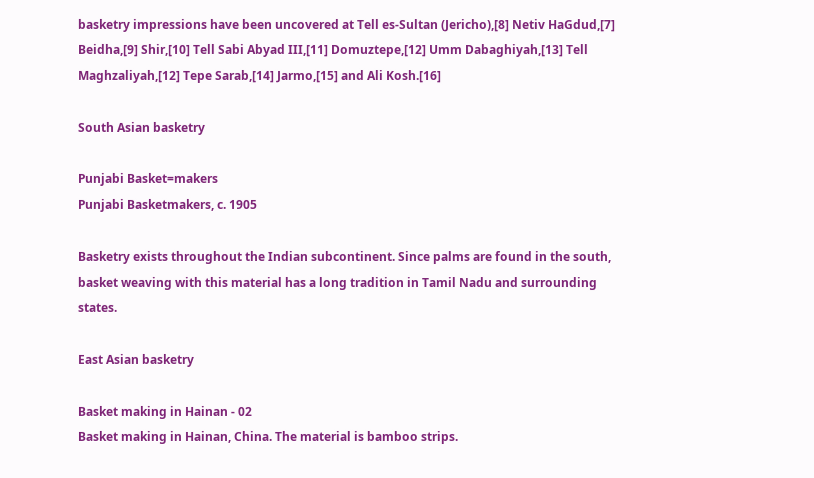basketry impressions have been uncovered at Tell es-Sultan (Jericho),[8] Netiv HaGdud,[7] Beidha,[9] Shir,[10] Tell Sabi Abyad III,[11] Domuztepe,[12] Umm Dabaghiyah,[13] Tell Maghzaliyah,[12] Tepe Sarab,[14] Jarmo,[15] and Ali Kosh.[16]

South Asian basketry

Punjabi Basket=makers
Punjabi Basketmakers, c. 1905

Basketry exists throughout the Indian subcontinent. Since palms are found in the south, basket weaving with this material has a long tradition in Tamil Nadu and surrounding states.

East Asian basketry

Basket making in Hainan - 02
Basket making in Hainan, China. The material is bamboo strips.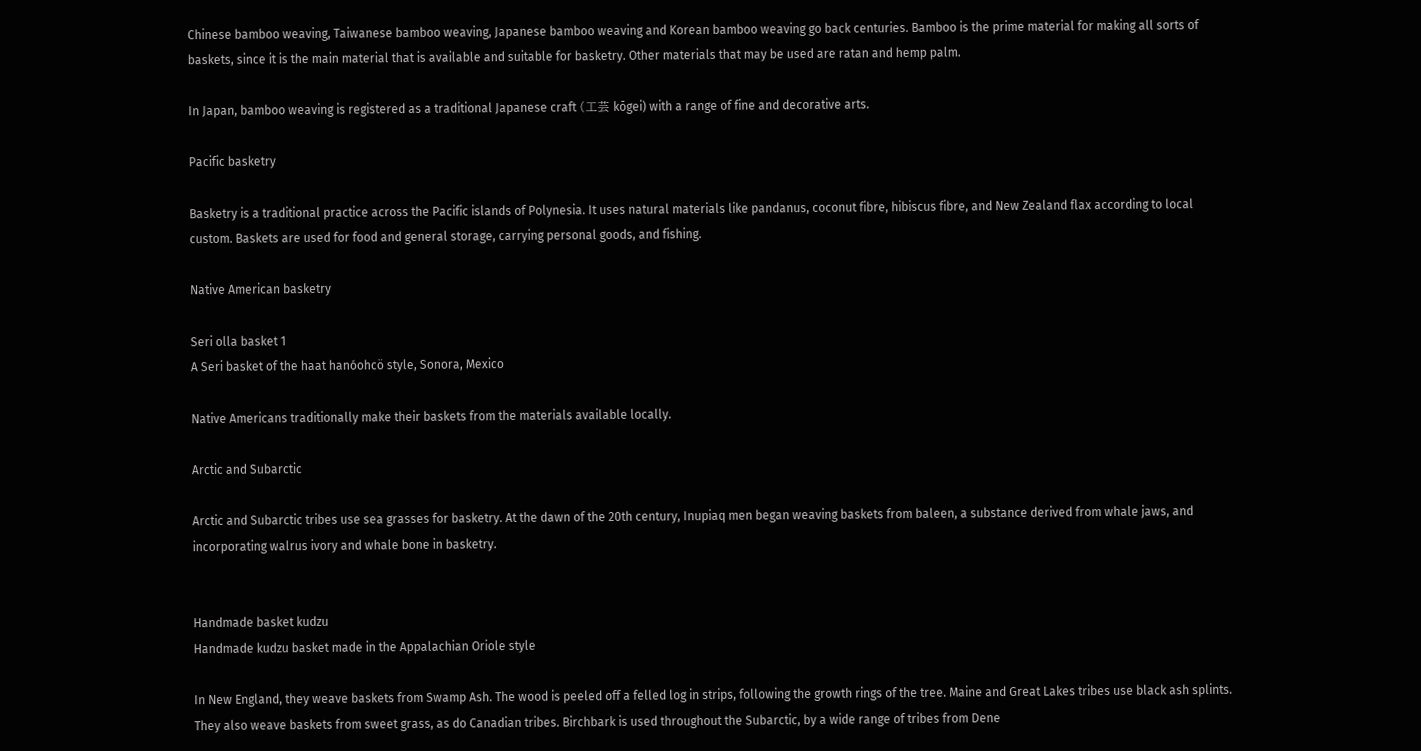Chinese bamboo weaving, Taiwanese bamboo weaving, Japanese bamboo weaving and Korean bamboo weaving go back centuries. Bamboo is the prime material for making all sorts of baskets, since it is the main material that is available and suitable for basketry. Other materials that may be used are ratan and hemp palm.

In Japan, bamboo weaving is registered as a traditional Japanese craft (工芸 kōgei) with a range of fine and decorative arts.

Pacific basketry

Basketry is a traditional practice across the Pacific islands of Polynesia. It uses natural materials like pandanus, coconut fibre, hibiscus fibre, and New Zealand flax according to local custom. Baskets are used for food and general storage, carrying personal goods, and fishing.

Native American basketry

Seri olla basket 1
A Seri basket of the haat hanóohcö style, Sonora, Mexico

Native Americans traditionally make their baskets from the materials available locally.

Arctic and Subarctic

Arctic and Subarctic tribes use sea grasses for basketry. At the dawn of the 20th century, Inupiaq men began weaving baskets from baleen, a substance derived from whale jaws, and incorporating walrus ivory and whale bone in basketry.


Handmade basket kudzu
Handmade kudzu basket made in the Appalachian Oriole style

In New England, they weave baskets from Swamp Ash. The wood is peeled off a felled log in strips, following the growth rings of the tree. Maine and Great Lakes tribes use black ash splints. They also weave baskets from sweet grass, as do Canadian tribes. Birchbark is used throughout the Subarctic, by a wide range of tribes from Dene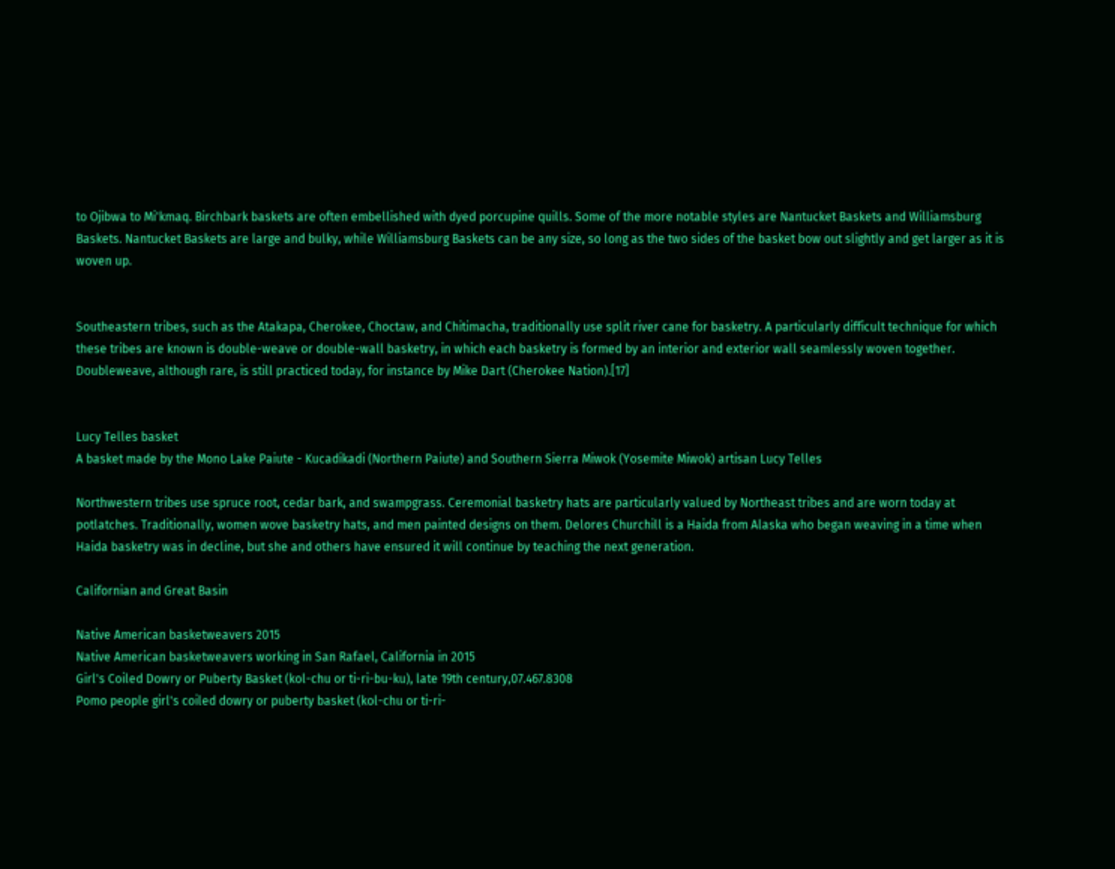to Ojibwa to Mi'kmaq. Birchbark baskets are often embellished with dyed porcupine quills. Some of the more notable styles are Nantucket Baskets and Williamsburg Baskets. Nantucket Baskets are large and bulky, while Williamsburg Baskets can be any size, so long as the two sides of the basket bow out slightly and get larger as it is woven up.


Southeastern tribes, such as the Atakapa, Cherokee, Choctaw, and Chitimacha, traditionally use split river cane for basketry. A particularly difficult technique for which these tribes are known is double-weave or double-wall basketry, in which each basketry is formed by an interior and exterior wall seamlessly woven together. Doubleweave, although rare, is still practiced today, for instance by Mike Dart (Cherokee Nation).[17]


Lucy Telles basket
A basket made by the Mono Lake Paiute - Kucadikadi (Northern Paiute) and Southern Sierra Miwok (Yosemite Miwok) artisan Lucy Telles

Northwestern tribes use spruce root, cedar bark, and swampgrass. Ceremonial basketry hats are particularly valued by Northeast tribes and are worn today at potlatches. Traditionally, women wove basketry hats, and men painted designs on them. Delores Churchill is a Haida from Alaska who began weaving in a time when Haida basketry was in decline, but she and others have ensured it will continue by teaching the next generation.

Californian and Great Basin

Native American basketweavers 2015
Native American basketweavers working in San Rafael, California in 2015
Girl's Coiled Dowry or Puberty Basket (kol-chu or ti-ri-bu-ku), late 19th century,07.467.8308
Pomo people girl's coiled dowry or puberty basket (kol-chu or ti-ri-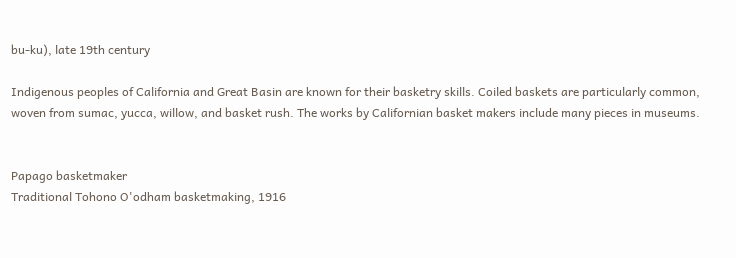bu-ku), late 19th century

Indigenous peoples of California and Great Basin are known for their basketry skills. Coiled baskets are particularly common, woven from sumac, yucca, willow, and basket rush. The works by Californian basket makers include many pieces in museums.


Papago basketmaker
Traditional Tohono O'odham basketmaking, 1916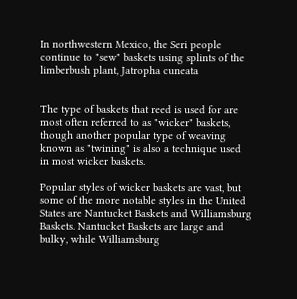In northwestern Mexico, the Seri people continue to "sew" baskets using splints of the limberbush plant, Jatropha cuneata


The type of baskets that reed is used for are most often referred to as "wicker" baskets, though another popular type of weaving known as "twining" is also a technique used in most wicker baskets.

Popular styles of wicker baskets are vast, but some of the more notable styles in the United States are Nantucket Baskets and Williamsburg Baskets. Nantucket Baskets are large and bulky, while Williamsburg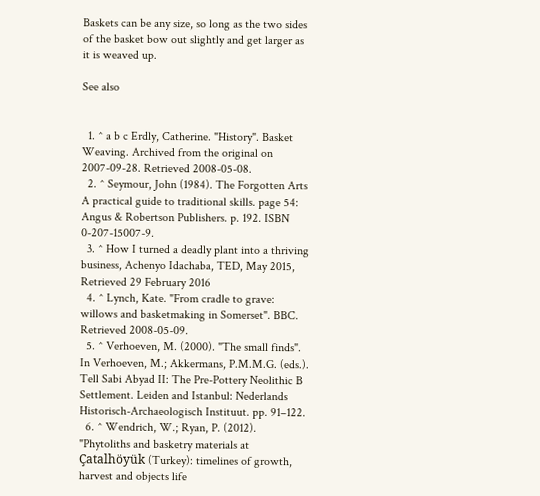Baskets can be any size, so long as the two sides of the basket bow out slightly and get larger as it is weaved up.

See also


  1. ^ a b c Erdly, Catherine. "History". Basket Weaving. Archived from the original on 2007-09-28. Retrieved 2008-05-08.
  2. ^ Seymour, John (1984). The Forgotten Arts A practical guide to traditional skills. page 54: Angus & Robertson Publishers. p. 192. ISBN 0-207-15007-9.
  3. ^ How I turned a deadly plant into a thriving business, Achenyo Idachaba, TED, May 2015, Retrieved 29 February 2016
  4. ^ Lynch, Kate. "From cradle to grave: willows and basketmaking in Somerset". BBC. Retrieved 2008-05-09.
  5. ^ Verhoeven, M. (2000). "The small finds". In Verhoeven, M.; Akkermans, P.M.M.G. (eds.). Tell Sabi Abyad II: The Pre-Pottery Neolithic B Settlement. Leiden and Istanbul: Nederlands Historisch-Archaeologisch Instituut. pp. 91–122.
  6. ^ Wendrich, W.; Ryan, P. (2012). "Phytoliths and basketry materials at Çatalhöyük (Turkey): timelines of growth, harvest and objects life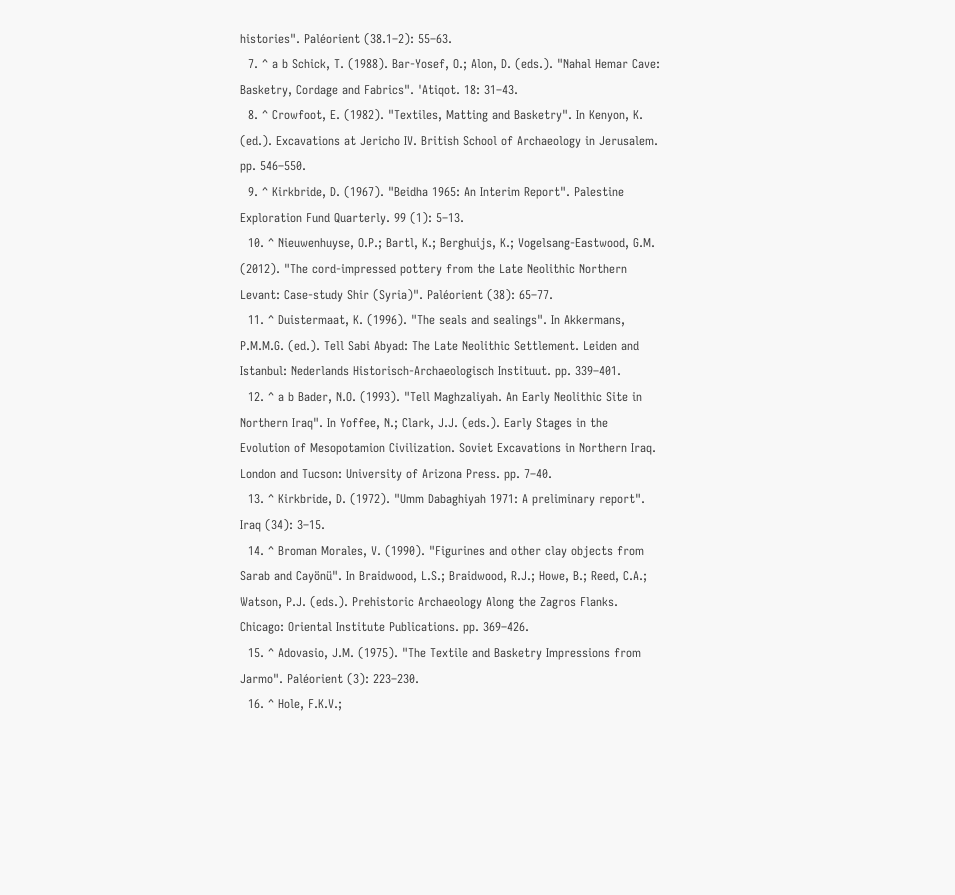histories". Paléorient (38.1–2): 55–63.
  7. ^ a b Schick, T. (1988). Bar-Yosef, O.; Alon, D. (eds.). "Nahal Hemar Cave: Basketry, Cordage and Fabrics". 'Atiqot. 18: 31–43.
  8. ^ Crowfoot, E. (1982). "Textiles, Matting and Basketry". In Kenyon, K. (ed.). Excavations at Jericho IV. British School of Archaeology in Jerusalem. pp. 546–550.
  9. ^ Kirkbride, D. (1967). "Beidha 1965: An Interim Report". Palestine Exploration Fund Quarterly. 99 (1): 5–13.
  10. ^ Nieuwenhuyse, O.P.; Bartl, K.; Berghuijs, K.; Vogelsang-Eastwood, G.M. (2012). "The cord-impressed pottery from the Late Neolithic Northern Levant: Case-study Shir (Syria)". Paléorient (38): 65–77.
  11. ^ Duistermaat, K. (1996). "The seals and sealings". In Akkermans, P.M.M.G. (ed.). Tell Sabi Abyad: The Late Neolithic Settlement. Leiden and Istanbul: Nederlands Historisch-Archaeologisch Instituut. pp. 339–401.
  12. ^ a b Bader, N.O. (1993). "Tell Maghzaliyah. An Early Neolithic Site in Northern Iraq". In Yoffee, N.; Clark, J.J. (eds.). Early Stages in the Evolution of Mesopotamion Civilization. Soviet Excavations in Northern Iraq. London and Tucson: University of Arizona Press. pp. 7–40.
  13. ^ Kirkbride, D. (1972). "Umm Dabaghiyah 1971: A preliminary report". Iraq (34): 3–15.
  14. ^ Broman Morales, V. (1990). "Figurines and other clay objects from Sarab and Cayönü". In Braidwood, L.S.; Braidwood, R.J.; Howe, B.; Reed, C.A.; Watson, P.J. (eds.). Prehistoric Archaeology Along the Zagros Flanks. Chicago: Oriental Institute Publications. pp. 369–426.
  15. ^ Adovasio, J.M. (1975). "The Textile and Basketry Impressions from Jarmo". Paléorient (3): 223–230.
  16. ^ Hole, F.K.V.;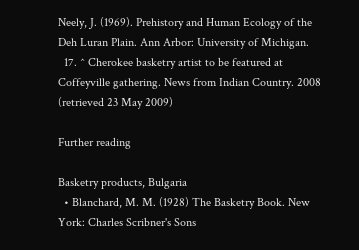Neely, J. (1969). Prehistory and Human Ecology of the Deh Luran Plain. Ann Arbor: University of Michigan.
  17. ^ Cherokee basketry artist to be featured at Coffeyville gathering. News from Indian Country. 2008 (retrieved 23 May 2009)

Further reading

Basketry products, Bulgaria
  • Blanchard, M. M. (1928) The Basketry Book. New York: Charles Scribner's Sons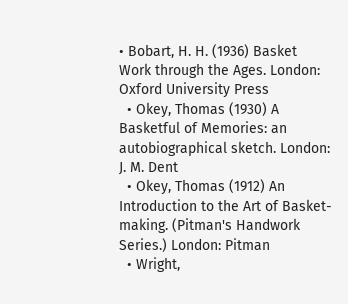• Bobart, H. H. (1936) Basket Work through the Ages. London: Oxford University Press
  • Okey, Thomas (1930) A Basketful of Memories: an autobiographical sketch. London: J. M. Dent
  • Okey, Thomas (1912) An Introduction to the Art of Basket-making. (Pitman's Handwork Series.) London: Pitman
  • Wright,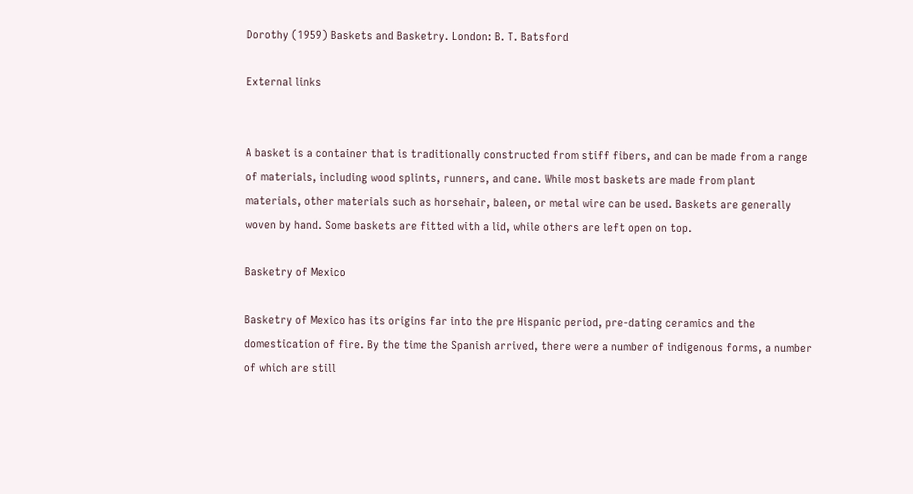Dorothy (1959) Baskets and Basketry. London: B. T. Batsford

External links


A basket is a container that is traditionally constructed from stiff fibers, and can be made from a range of materials, including wood splints, runners, and cane. While most baskets are made from plant materials, other materials such as horsehair, baleen, or metal wire can be used. Baskets are generally woven by hand. Some baskets are fitted with a lid, while others are left open on top.

Basketry of Mexico

Basketry of Mexico has its origins far into the pre Hispanic period, pre-dating ceramics and the domestication of fire. By the time the Spanish arrived, there were a number of indigenous forms, a number of which are still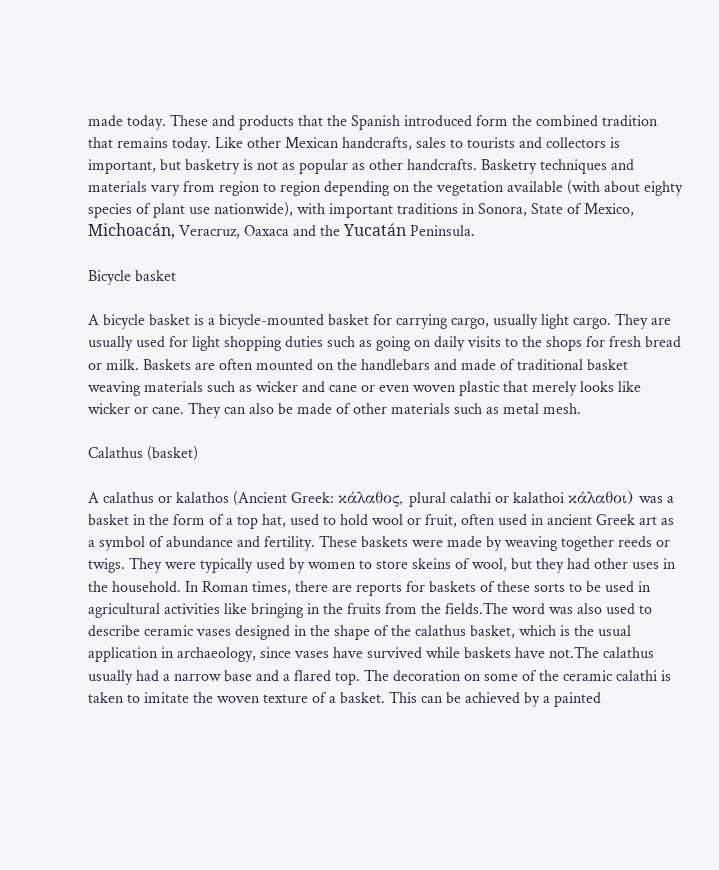made today. These and products that the Spanish introduced form the combined tradition that remains today. Like other Mexican handcrafts, sales to tourists and collectors is important, but basketry is not as popular as other handcrafts. Basketry techniques and materials vary from region to region depending on the vegetation available (with about eighty species of plant use nationwide), with important traditions in Sonora, State of Mexico, Michoacán, Veracruz, Oaxaca and the Yucatán Peninsula.

Bicycle basket

A bicycle basket is a bicycle-mounted basket for carrying cargo, usually light cargo. They are usually used for light shopping duties such as going on daily visits to the shops for fresh bread or milk. Baskets are often mounted on the handlebars and made of traditional basket weaving materials such as wicker and cane or even woven plastic that merely looks like wicker or cane. They can also be made of other materials such as metal mesh.

Calathus (basket)

A calathus or kalathos (Ancient Greek: κάλαθος, plural calathi or kalathoi κάλαθοι) was a basket in the form of a top hat, used to hold wool or fruit, often used in ancient Greek art as a symbol of abundance and fertility. These baskets were made by weaving together reeds or twigs. They were typically used by women to store skeins of wool, but they had other uses in the household. In Roman times, there are reports for baskets of these sorts to be used in agricultural activities like bringing in the fruits from the fields.The word was also used to describe ceramic vases designed in the shape of the calathus basket, which is the usual application in archaeology, since vases have survived while baskets have not.The calathus usually had a narrow base and a flared top. The decoration on some of the ceramic calathi is taken to imitate the woven texture of a basket. This can be achieved by a painted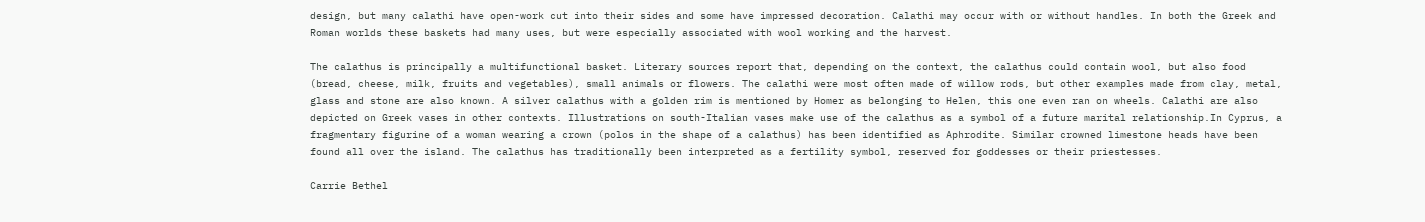design, but many calathi have open-work cut into their sides and some have impressed decoration. Calathi may occur with or without handles. In both the Greek and Roman worlds these baskets had many uses, but were especially associated with wool working and the harvest.

The calathus is principally a multifunctional basket. Literary sources report that, depending on the context, the calathus could contain wool, but also food (bread, cheese, milk, fruits and vegetables), small animals or flowers. The calathi were most often made of willow rods, but other examples made from clay, metal, glass and stone are also known. A silver calathus with a golden rim is mentioned by Homer as belonging to Helen, this one even ran on wheels. Calathi are also depicted on Greek vases in other contexts. Illustrations on south-Italian vases make use of the calathus as a symbol of a future marital relationship.In Cyprus, a fragmentary figurine of a woman wearing a crown (polos in the shape of a calathus) has been identified as Aphrodite. Similar crowned limestone heads have been found all over the island. The calathus has traditionally been interpreted as a fertility symbol, reserved for goddesses or their priestesses.

Carrie Bethel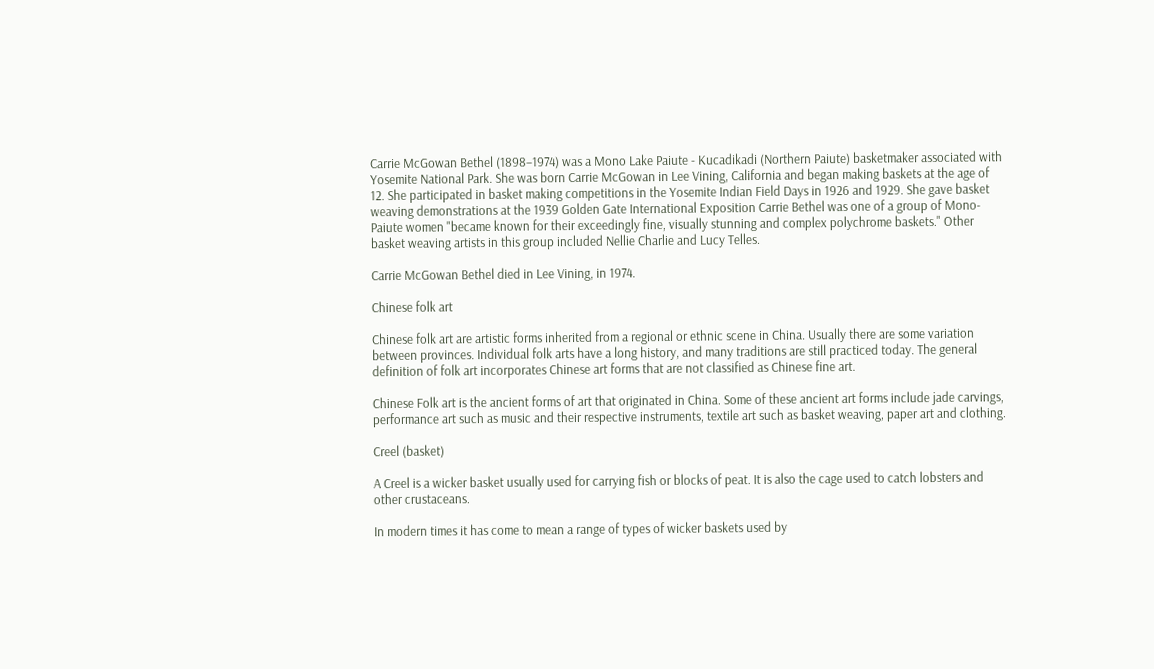Carrie McGowan Bethel (1898–1974) was a Mono Lake Paiute - Kucadikadi (Northern Paiute) basketmaker associated with Yosemite National Park. She was born Carrie McGowan in Lee Vining, California and began making baskets at the age of 12. She participated in basket making competitions in the Yosemite Indian Field Days in 1926 and 1929. She gave basket weaving demonstrations at the 1939 Golden Gate International Exposition Carrie Bethel was one of a group of Mono-Paiute women "became known for their exceedingly fine, visually stunning and complex polychrome baskets." Other basket weaving artists in this group included Nellie Charlie and Lucy Telles.

Carrie McGowan Bethel died in Lee Vining, in 1974.

Chinese folk art

Chinese folk art are artistic forms inherited from a regional or ethnic scene in China. Usually there are some variation between provinces. Individual folk arts have a long history, and many traditions are still practiced today. The general definition of folk art incorporates Chinese art forms that are not classified as Chinese fine art.

Chinese Folk art is the ancient forms of art that originated in China. Some of these ancient art forms include jade carvings, performance art such as music and their respective instruments, textile art such as basket weaving, paper art and clothing.

Creel (basket)

A Creel is a wicker basket usually used for carrying fish or blocks of peat. It is also the cage used to catch lobsters and other crustaceans.

In modern times it has come to mean a range of types of wicker baskets used by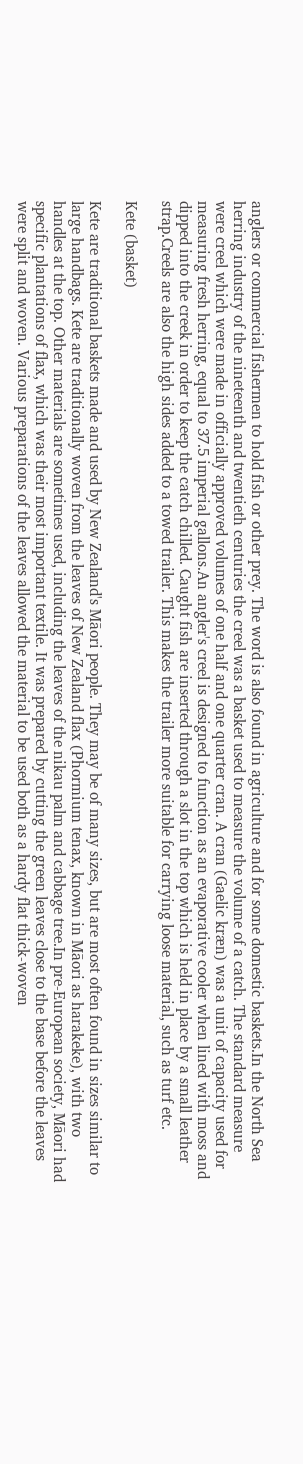anglers or commercial fishermen to hold fish or other prey. The word is also found in agriculture and for some domestic baskets.In the North Sea herring industry of the nineteenth and twentieth centuries the creel was a basket used to measure the volume of a catch. The standard measure were creel which were made in officially approved volumes of one half and one quarter cran. A cran (Gaelic kræn) was a unit of capacity used for measuring fresh herring, equal to 37.5 imperial gallons.An angler's creel is designed to function as an evaporative cooler when lined with moss and dipped into the creek in order to keep the catch chilled. Caught fish are inserted through a slot in the top which is held in place by a small leather strap.Creels are also the high sides added to a towed trailer. This makes the trailer more suitable for carrying loose material, such as turf etc.

Kete (basket)

Kete are traditional baskets made and used by New Zealand's Māori people. They may be of many sizes, but are most often found in sizes similar to large handbags. Kete are traditionally woven from the leaves of New Zealand flax (Phormium tenax, known in Māori as harakeke), with two handles at the top. Other materials are sometimes used, including the leaves of the nikau palm and cabbage tree.In pre-European society, Māori had specific plantations of flax, which was their most important textile. It was prepared by cutting the green leaves close to the base before the leaves were split and woven. Various preparations of the leaves allowed the material to be used both as a hardy flat thick-woven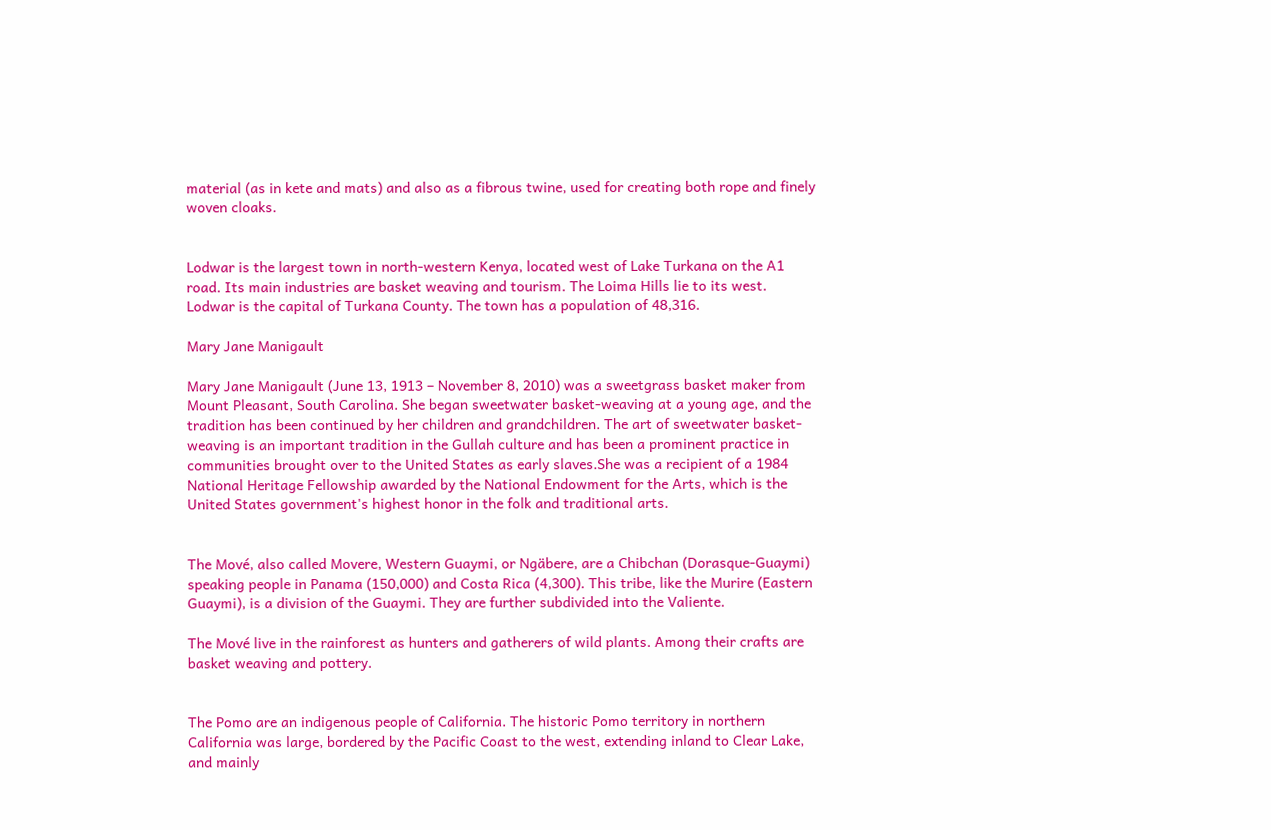material (as in kete and mats) and also as a fibrous twine, used for creating both rope and finely woven cloaks.


Lodwar is the largest town in north-western Kenya, located west of Lake Turkana on the A1 road. Its main industries are basket weaving and tourism. The Loima Hills lie to its west. Lodwar is the capital of Turkana County. The town has a population of 48,316.

Mary Jane Manigault

Mary Jane Manigault (June 13, 1913 – November 8, 2010) was a sweetgrass basket maker from Mount Pleasant, South Carolina. She began sweetwater basket-weaving at a young age, and the tradition has been continued by her children and grandchildren. The art of sweetwater basket-weaving is an important tradition in the Gullah culture and has been a prominent practice in communities brought over to the United States as early slaves.She was a recipient of a 1984 National Heritage Fellowship awarded by the National Endowment for the Arts, which is the United States government's highest honor in the folk and traditional arts.


The Mové, also called Movere, Western Guaymi, or Ngäbere, are a Chibchan (Dorasque-Guaymi) speaking people in Panama (150,000) and Costa Rica (4,300). This tribe, like the Murire (Eastern Guaymi), is a division of the Guaymi. They are further subdivided into the Valiente.

The Mové live in the rainforest as hunters and gatherers of wild plants. Among their crafts are basket weaving and pottery.


The Pomo are an indigenous people of California. The historic Pomo territory in northern California was large, bordered by the Pacific Coast to the west, extending inland to Clear Lake, and mainly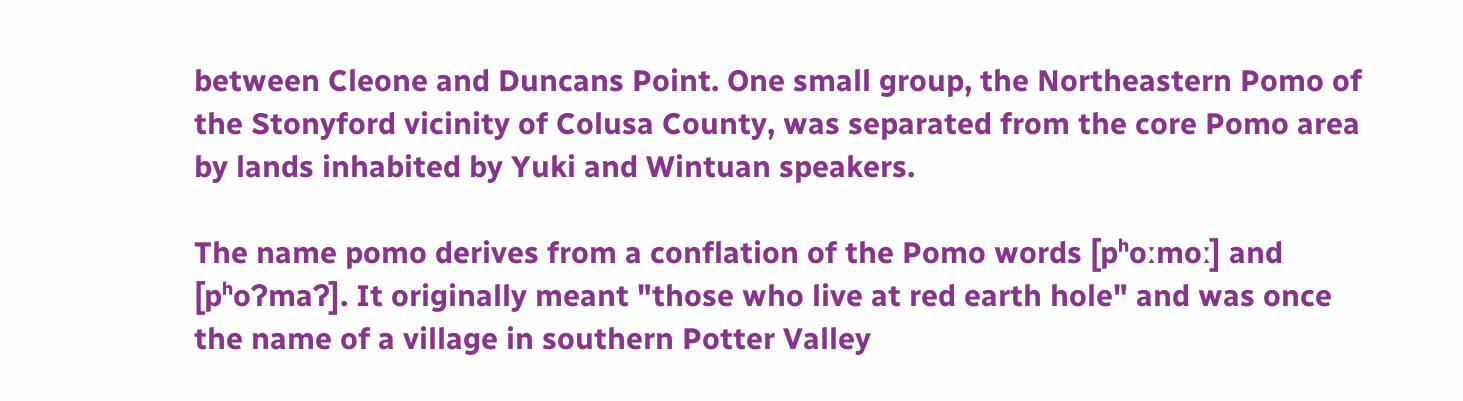between Cleone and Duncans Point. One small group, the Northeastern Pomo of the Stonyford vicinity of Colusa County, was separated from the core Pomo area by lands inhabited by Yuki and Wintuan speakers.

The name pomo derives from a conflation of the Pomo words [pʰoːmoː] and [pʰoʔmaʔ]. It originally meant "those who live at red earth hole" and was once the name of a village in southern Potter Valley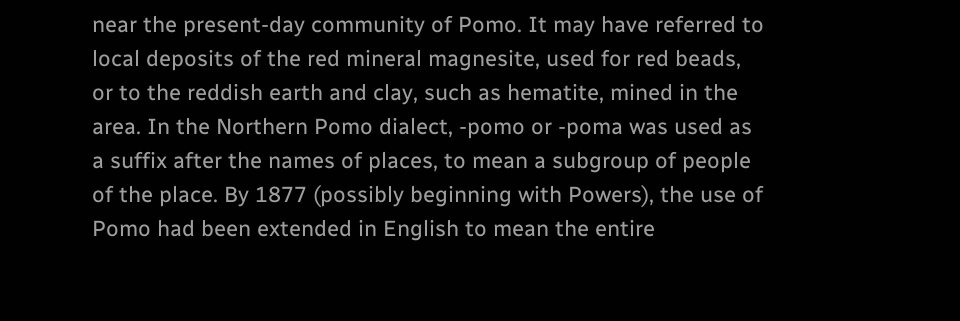near the present-day community of Pomo. It may have referred to local deposits of the red mineral magnesite, used for red beads, or to the reddish earth and clay, such as hematite, mined in the area. In the Northern Pomo dialect, -pomo or -poma was used as a suffix after the names of places, to mean a subgroup of people of the place. By 1877 (possibly beginning with Powers), the use of Pomo had been extended in English to mean the entire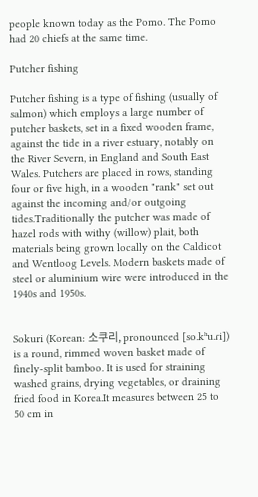people known today as the Pomo. The Pomo had 20 chiefs at the same time.

Putcher fishing

Putcher fishing is a type of fishing (usually of salmon) which employs a large number of putcher baskets, set in a fixed wooden frame, against the tide in a river estuary, notably on the River Severn, in England and South East Wales. Putchers are placed in rows, standing four or five high, in a wooden "rank" set out against the incoming and/or outgoing tides.Traditionally the putcher was made of hazel rods with withy (willow) plait, both materials being grown locally on the Caldicot and Wentloog Levels. Modern baskets made of steel or aluminium wire were introduced in the 1940s and 1950s.


Sokuri (Korean: 소쿠리, pronounced [so.kʰu.ɾi]) is a round, rimmed woven basket made of finely-split bamboo. It is used for straining washed grains, drying vegetables, or draining fried food in Korea.It measures between 25 to 50 cm in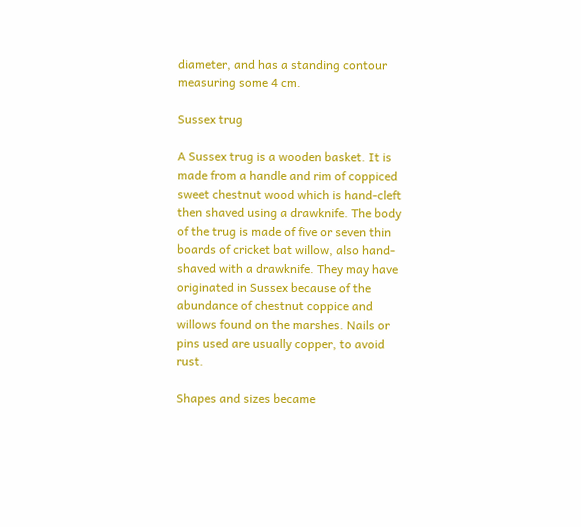diameter, and has a standing contour measuring some 4 cm.

Sussex trug

A Sussex trug is a wooden basket. It is made from a handle and rim of coppiced sweet chestnut wood which is hand-cleft then shaved using a drawknife. The body of the trug is made of five or seven thin boards of cricket bat willow, also hand-shaved with a drawknife. They may have originated in Sussex because of the abundance of chestnut coppice and willows found on the marshes. Nails or pins used are usually copper, to avoid rust.

Shapes and sizes became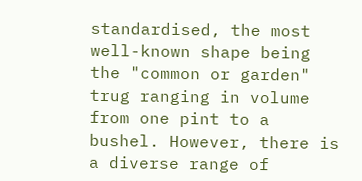standardised, the most well-known shape being the "common or garden" trug ranging in volume from one pint to a bushel. However, there is a diverse range of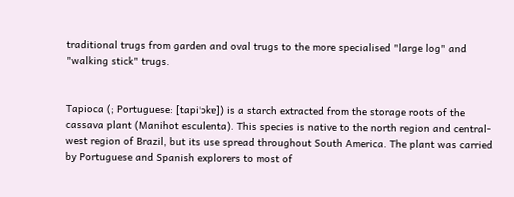traditional trugs from garden and oval trugs to the more specialised "large log" and "walking stick" trugs.


Tapioca (; Portuguese: [tapiˈɔkɐ]) is a starch extracted from the storage roots of the cassava plant (Manihot esculenta). This species is native to the north region and central-west region of Brazil, but its use spread throughout South America. The plant was carried by Portuguese and Spanish explorers to most of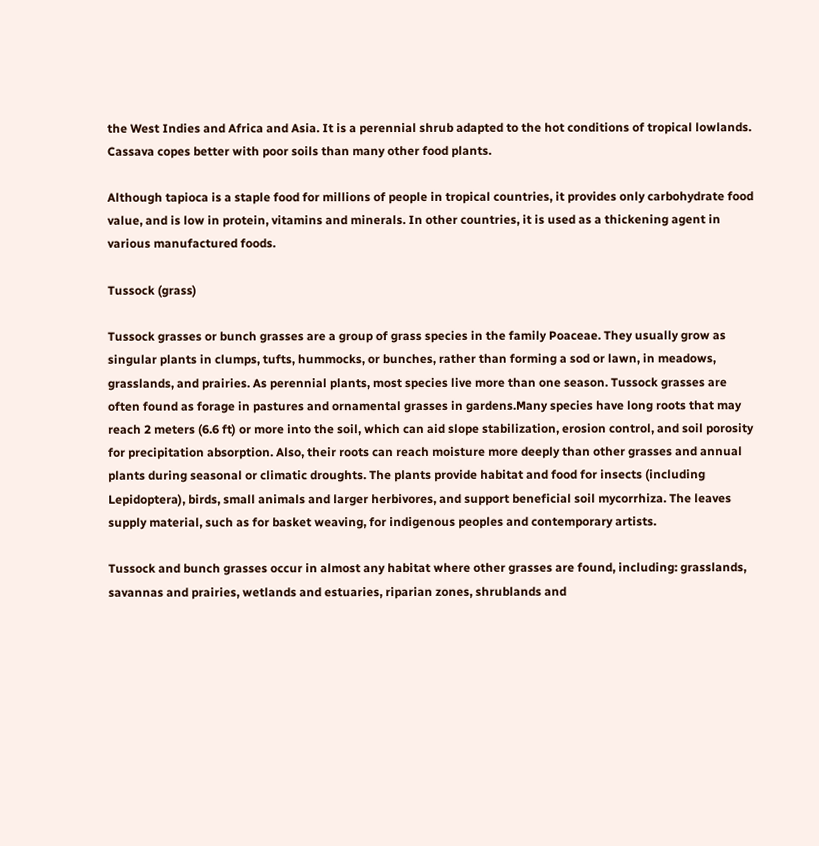the West Indies and Africa and Asia. It is a perennial shrub adapted to the hot conditions of tropical lowlands. Cassava copes better with poor soils than many other food plants.

Although tapioca is a staple food for millions of people in tropical countries, it provides only carbohydrate food value, and is low in protein, vitamins and minerals. In other countries, it is used as a thickening agent in various manufactured foods.

Tussock (grass)

Tussock grasses or bunch grasses are a group of grass species in the family Poaceae. They usually grow as singular plants in clumps, tufts, hummocks, or bunches, rather than forming a sod or lawn, in meadows, grasslands, and prairies. As perennial plants, most species live more than one season. Tussock grasses are often found as forage in pastures and ornamental grasses in gardens.Many species have long roots that may reach 2 meters (6.6 ft) or more into the soil, which can aid slope stabilization, erosion control, and soil porosity for precipitation absorption. Also, their roots can reach moisture more deeply than other grasses and annual plants during seasonal or climatic droughts. The plants provide habitat and food for insects (including Lepidoptera), birds, small animals and larger herbivores, and support beneficial soil mycorrhiza. The leaves supply material, such as for basket weaving, for indigenous peoples and contemporary artists.

Tussock and bunch grasses occur in almost any habitat where other grasses are found, including: grasslands, savannas and prairies, wetlands and estuaries, riparian zones, shrublands and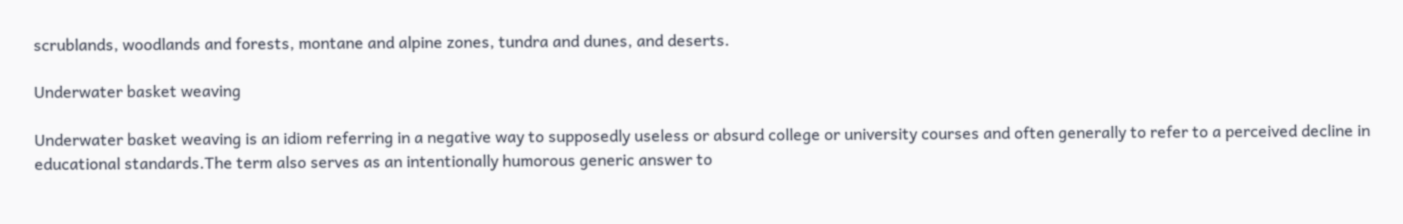scrublands, woodlands and forests, montane and alpine zones, tundra and dunes, and deserts.

Underwater basket weaving

Underwater basket weaving is an idiom referring in a negative way to supposedly useless or absurd college or university courses and often generally to refer to a perceived decline in educational standards.The term also serves as an intentionally humorous generic answer to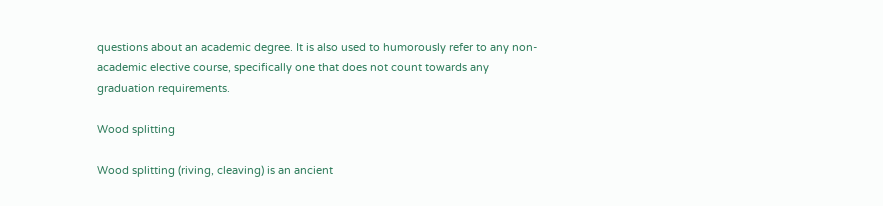questions about an academic degree. It is also used to humorously refer to any non-academic elective course, specifically one that does not count towards any graduation requirements.

Wood splitting

Wood splitting (riving, cleaving) is an ancient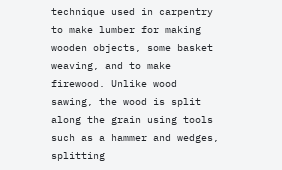technique used in carpentry to make lumber for making wooden objects, some basket weaving, and to make firewood. Unlike wood sawing, the wood is split along the grain using tools such as a hammer and wedges, splitting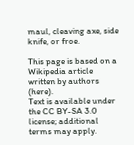maul, cleaving axe, side knife, or froe.

This page is based on a Wikipedia article written by authors (here).
Text is available under the CC BY-SA 3.0 license; additional terms may apply.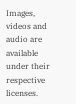Images, videos and audio are available under their respective licenses.